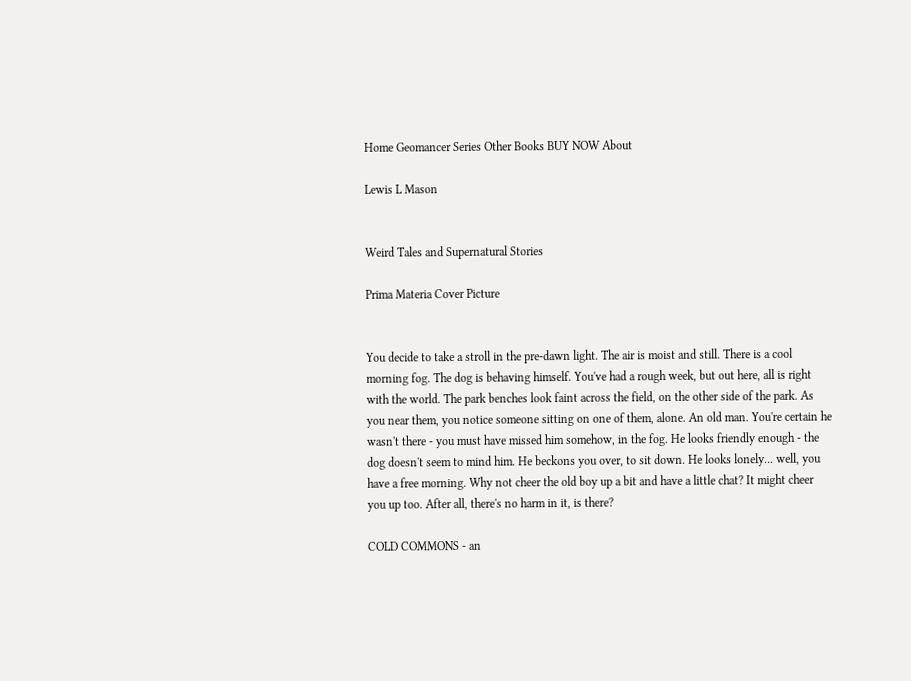Home Geomancer Series Other Books BUY NOW About

Lewis L Mason


Weird Tales and Supernatural Stories

Prima Materia Cover Picture


You decide to take a stroll in the pre-dawn light. The air is moist and still. There is a cool morning fog. The dog is behaving himself. You've had a rough week, but out here, all is right with the world. The park benches look faint across the field, on the other side of the park. As you near them, you notice someone sitting on one of them, alone. An old man. You're certain he wasn't there - you must have missed him somehow, in the fog. He looks friendly enough - the dog doesn't seem to mind him. He beckons you over, to sit down. He looks lonely... well, you have a free morning. Why not cheer the old boy up a bit and have a little chat? It might cheer you up too. After all, there's no harm in it, is there?

COLD COMMONS - an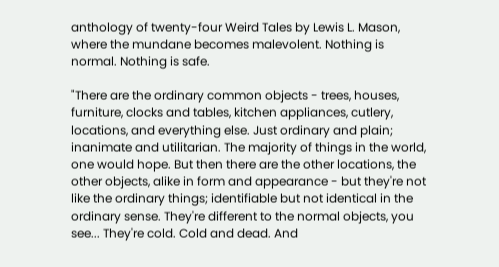anthology of twenty-four Weird Tales by Lewis L. Mason, where the mundane becomes malevolent. Nothing is normal. Nothing is safe.

"There are the ordinary common objects - trees, houses, furniture, clocks and tables, kitchen appliances, cutlery, locations, and everything else. Just ordinary and plain; inanimate and utilitarian. The majority of things in the world, one would hope. But then there are the other locations, the other objects, alike in form and appearance - but they're not like the ordinary things; identifiable but not identical in the ordinary sense. They're different to the normal objects, you see... They're cold. Cold and dead. And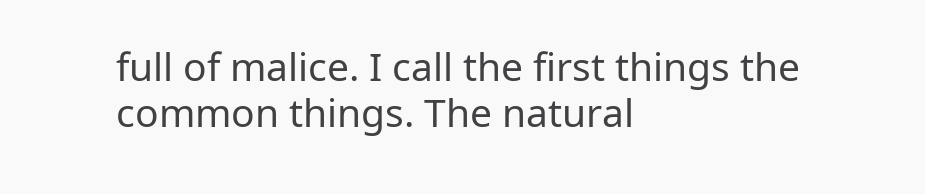full of malice. I call the first things the common things. The natural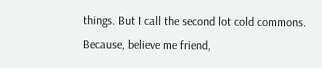things. But I call the second lot cold commons. Because, believe me friend,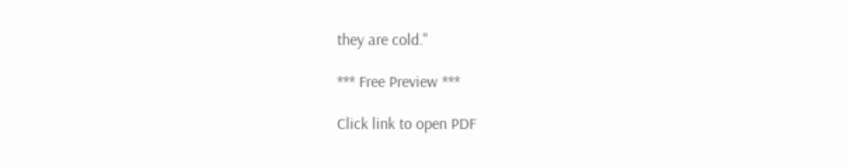they are cold."

*** Free Preview ***

Click link to open PDF